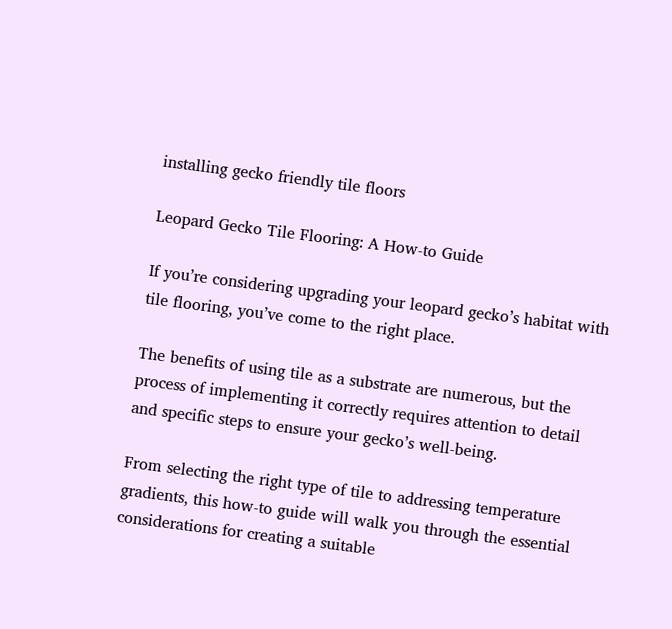installing gecko friendly tile floors

Leopard Gecko Tile Flooring: A How-to Guide

If you’re considering upgrading your leopard gecko’s habitat with tile flooring, you’ve come to the right place.

The benefits of using tile as a substrate are numerous, but the process of implementing it correctly requires attention to detail and specific steps to ensure your gecko’s well-being.

From selecting the right type of tile to addressing temperature gradients, this how-to guide will walk you through the essential considerations for creating a suitable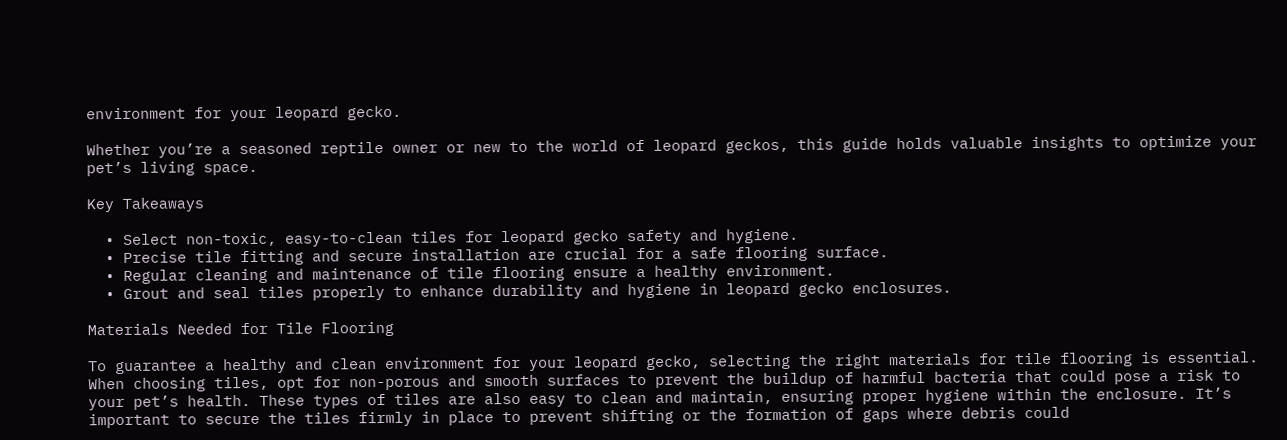environment for your leopard gecko.

Whether you’re a seasoned reptile owner or new to the world of leopard geckos, this guide holds valuable insights to optimize your pet’s living space.

Key Takeaways

  • Select non-toxic, easy-to-clean tiles for leopard gecko safety and hygiene.
  • Precise tile fitting and secure installation are crucial for a safe flooring surface.
  • Regular cleaning and maintenance of tile flooring ensure a healthy environment.
  • Grout and seal tiles properly to enhance durability and hygiene in leopard gecko enclosures.

Materials Needed for Tile Flooring

To guarantee a healthy and clean environment for your leopard gecko, selecting the right materials for tile flooring is essential. When choosing tiles, opt for non-porous and smooth surfaces to prevent the buildup of harmful bacteria that could pose a risk to your pet’s health. These types of tiles are also easy to clean and maintain, ensuring proper hygiene within the enclosure. It’s important to secure the tiles firmly in place to prevent shifting or the formation of gaps where debris could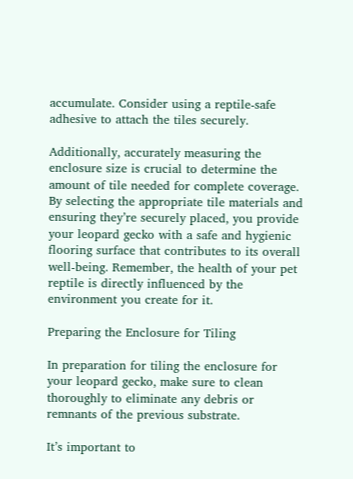accumulate. Consider using a reptile-safe adhesive to attach the tiles securely.

Additionally, accurately measuring the enclosure size is crucial to determine the amount of tile needed for complete coverage. By selecting the appropriate tile materials and ensuring they’re securely placed, you provide your leopard gecko with a safe and hygienic flooring surface that contributes to its overall well-being. Remember, the health of your pet reptile is directly influenced by the environment you create for it.

Preparing the Enclosure for Tiling

In preparation for tiling the enclosure for your leopard gecko, make sure to clean thoroughly to eliminate any debris or remnants of the previous substrate.

It’s important to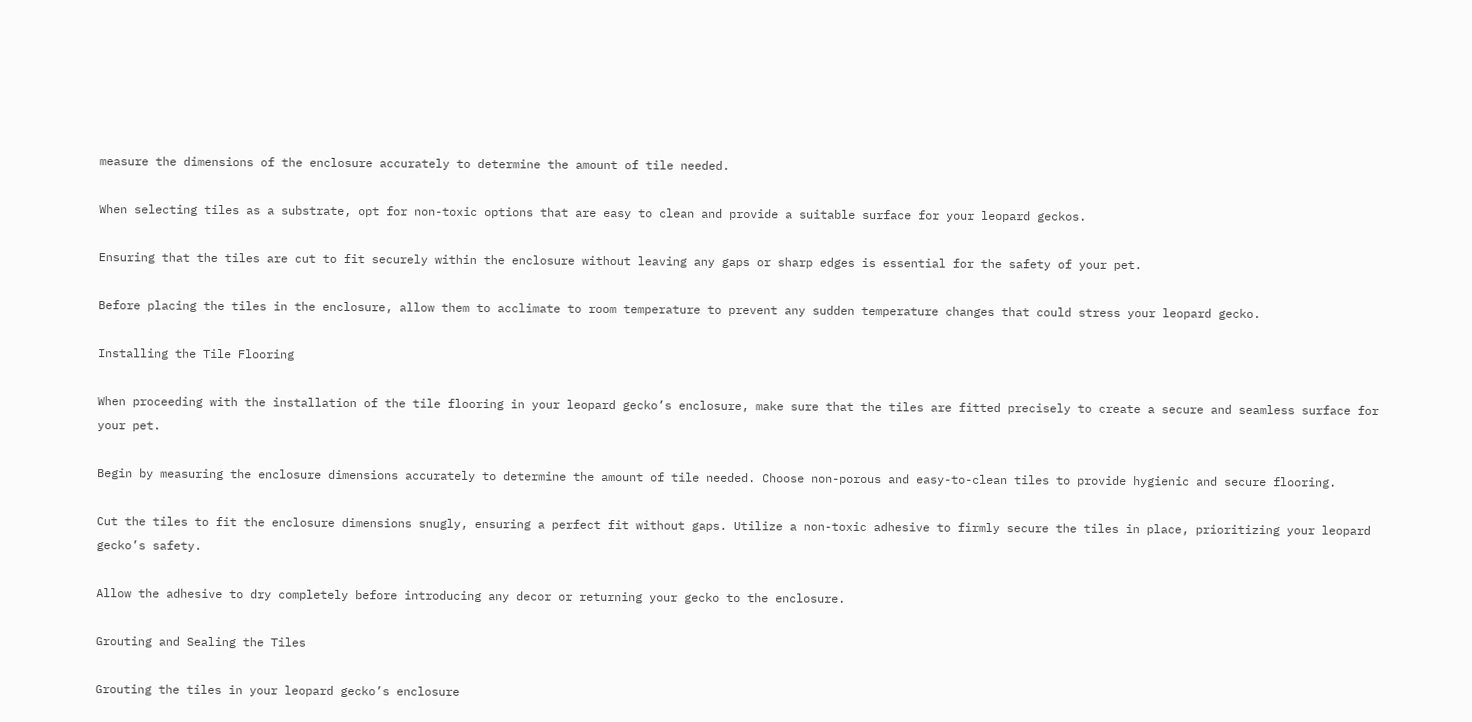measure the dimensions of the enclosure accurately to determine the amount of tile needed.

When selecting tiles as a substrate, opt for non-toxic options that are easy to clean and provide a suitable surface for your leopard geckos.

Ensuring that the tiles are cut to fit securely within the enclosure without leaving any gaps or sharp edges is essential for the safety of your pet.

Before placing the tiles in the enclosure, allow them to acclimate to room temperature to prevent any sudden temperature changes that could stress your leopard gecko.

Installing the Tile Flooring

When proceeding with the installation of the tile flooring in your leopard gecko’s enclosure, make sure that the tiles are fitted precisely to create a secure and seamless surface for your pet.

Begin by measuring the enclosure dimensions accurately to determine the amount of tile needed. Choose non-porous and easy-to-clean tiles to provide hygienic and secure flooring.

Cut the tiles to fit the enclosure dimensions snugly, ensuring a perfect fit without gaps. Utilize a non-toxic adhesive to firmly secure the tiles in place, prioritizing your leopard gecko’s safety.

Allow the adhesive to dry completely before introducing any decor or returning your gecko to the enclosure.

Grouting and Sealing the Tiles

Grouting the tiles in your leopard gecko’s enclosure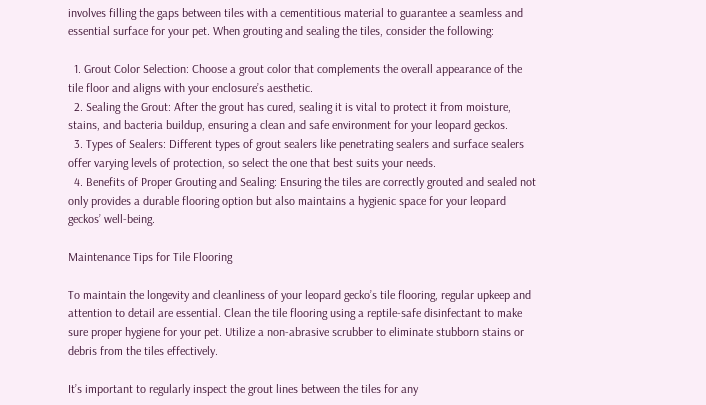involves filling the gaps between tiles with a cementitious material to guarantee a seamless and essential surface for your pet. When grouting and sealing the tiles, consider the following:

  1. Grout Color Selection: Choose a grout color that complements the overall appearance of the tile floor and aligns with your enclosure’s aesthetic.
  2. Sealing the Grout: After the grout has cured, sealing it is vital to protect it from moisture, stains, and bacteria buildup, ensuring a clean and safe environment for your leopard geckos.
  3. Types of Sealers: Different types of grout sealers like penetrating sealers and surface sealers offer varying levels of protection, so select the one that best suits your needs.
  4. Benefits of Proper Grouting and Sealing: Ensuring the tiles are correctly grouted and sealed not only provides a durable flooring option but also maintains a hygienic space for your leopard geckos’ well-being.

Maintenance Tips for Tile Flooring

To maintain the longevity and cleanliness of your leopard gecko’s tile flooring, regular upkeep and attention to detail are essential. Clean the tile flooring using a reptile-safe disinfectant to make sure proper hygiene for your pet. Utilize a non-abrasive scrubber to eliminate stubborn stains or debris from the tiles effectively.

It’s important to regularly inspect the grout lines between the tiles for any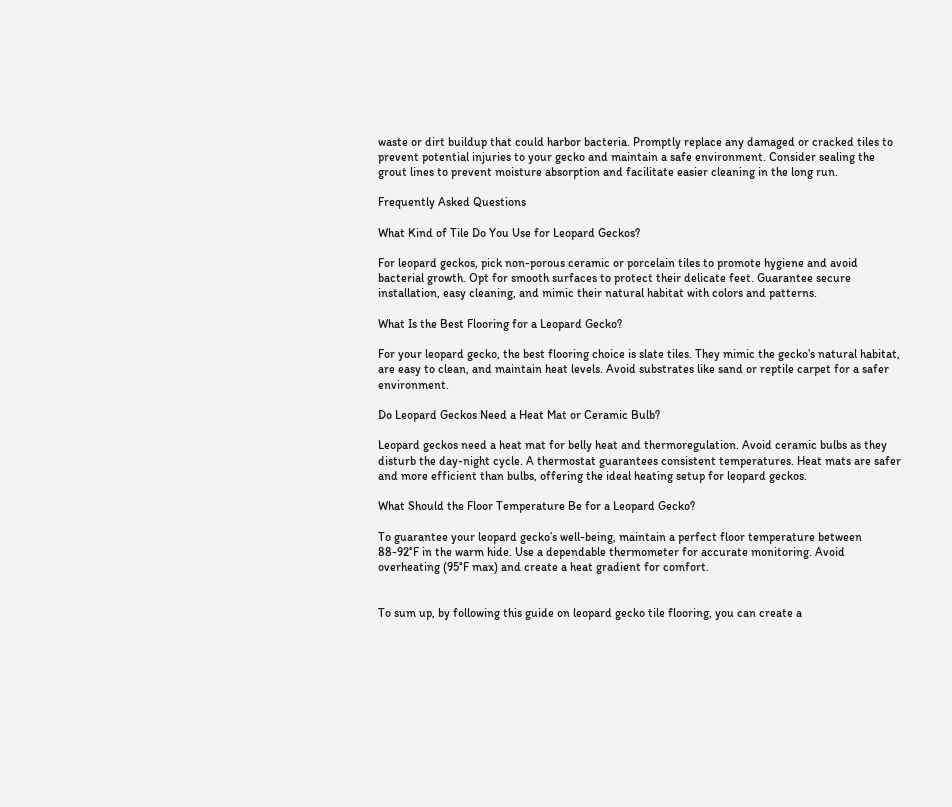waste or dirt buildup that could harbor bacteria. Promptly replace any damaged or cracked tiles to prevent potential injuries to your gecko and maintain a safe environment. Consider sealing the grout lines to prevent moisture absorption and facilitate easier cleaning in the long run.

Frequently Asked Questions

What Kind of Tile Do You Use for Leopard Geckos?

For leopard geckos, pick non-porous ceramic or porcelain tiles to promote hygiene and avoid bacterial growth. Opt for smooth surfaces to protect their delicate feet. Guarantee secure installation, easy cleaning, and mimic their natural habitat with colors and patterns.

What Is the Best Flooring for a Leopard Gecko?

For your leopard gecko, the best flooring choice is slate tiles. They mimic the gecko’s natural habitat, are easy to clean, and maintain heat levels. Avoid substrates like sand or reptile carpet for a safer environment.

Do Leopard Geckos Need a Heat Mat or Ceramic Bulb?

Leopard geckos need a heat mat for belly heat and thermoregulation. Avoid ceramic bulbs as they disturb the day-night cycle. A thermostat guarantees consistent temperatures. Heat mats are safer and more efficient than bulbs, offering the ideal heating setup for leopard geckos.

What Should the Floor Temperature Be for a Leopard Gecko?

To guarantee your leopard gecko’s well-being, maintain a perfect floor temperature between 88-92°F in the warm hide. Use a dependable thermometer for accurate monitoring. Avoid overheating (95°F max) and create a heat gradient for comfort.


To sum up, by following this guide on leopard gecko tile flooring, you can create a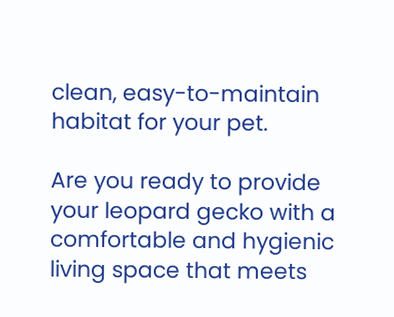clean, easy-to-maintain habitat for your pet.

Are you ready to provide your leopard gecko with a comfortable and hygienic living space that meets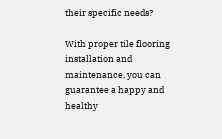their specific needs?

With proper tile flooring installation and maintenance, you can guarantee a happy and healthy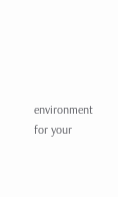environment for your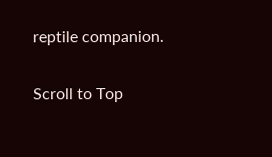reptile companion.

Scroll to Top